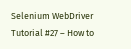Selenium WebDriver Tutorial #27 – How to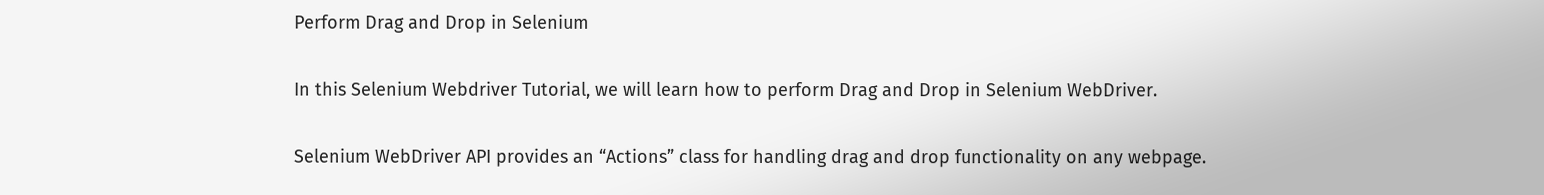Perform Drag and Drop in Selenium

In this Selenium Webdriver Tutorial, we will learn how to perform Drag and Drop in Selenium WebDriver.

Selenium WebDriver API provides an “Actions” class for handling drag and drop functionality on any webpage.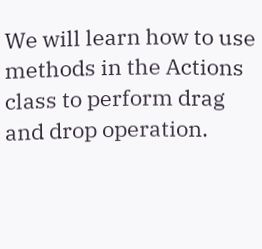We will learn how to use methods in the Actions class to perform drag and drop operation.